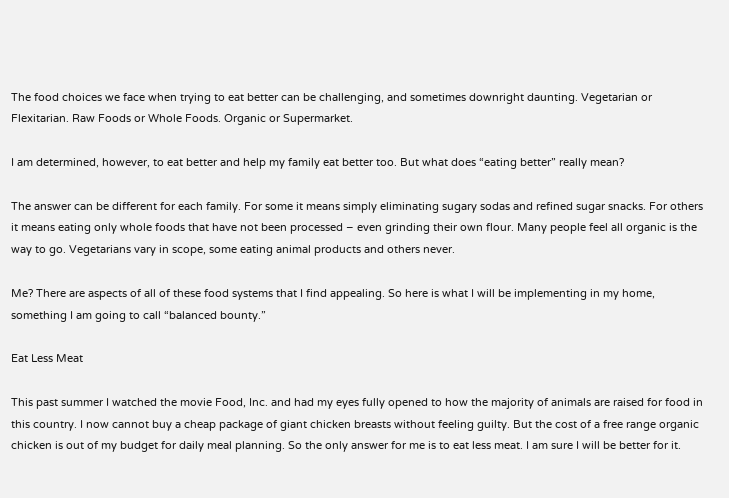The food choices we face when trying to eat better can be challenging, and sometimes downright daunting. Vegetarian or Flexitarian. Raw Foods or Whole Foods. Organic or Supermarket.

I am determined, however, to eat better and help my family eat better too. But what does “eating better” really mean?

The answer can be different for each family. For some it means simply eliminating sugary sodas and refined sugar snacks. For others it means eating only whole foods that have not been processed – even grinding their own flour. Many people feel all organic is the way to go. Vegetarians vary in scope, some eating animal products and others never.

Me? There are aspects of all of these food systems that I find appealing. So here is what I will be implementing in my home, something I am going to call “balanced bounty.”

Eat Less Meat

This past summer I watched the movie Food, Inc. and had my eyes fully opened to how the majority of animals are raised for food in this country. I now cannot buy a cheap package of giant chicken breasts without feeling guilty. But the cost of a free range organic chicken is out of my budget for daily meal planning. So the only answer for me is to eat less meat. I am sure I will be better for it.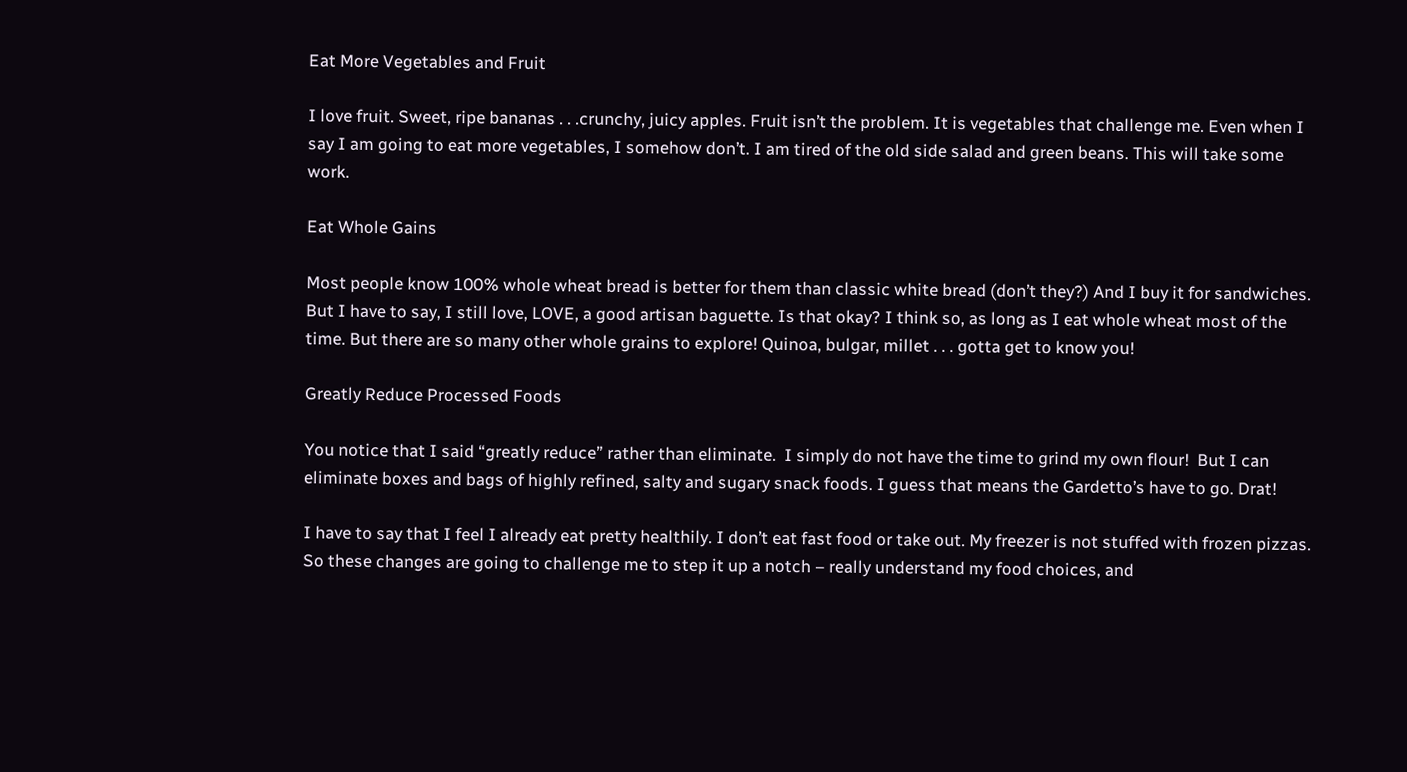Eat More Vegetables and Fruit

I love fruit. Sweet, ripe bananas . . .crunchy, juicy apples. Fruit isn’t the problem. It is vegetables that challenge me. Even when I say I am going to eat more vegetables, I somehow don’t. I am tired of the old side salad and green beans. This will take some work.

Eat Whole Gains

Most people know 100% whole wheat bread is better for them than classic white bread (don’t they?) And I buy it for sandwiches. But I have to say, I still love, LOVE, a good artisan baguette. Is that okay? I think so, as long as I eat whole wheat most of the time. But there are so many other whole grains to explore! Quinoa, bulgar, millet . . . gotta get to know you!

Greatly Reduce Processed Foods

You notice that I said “greatly reduce” rather than eliminate.  I simply do not have the time to grind my own flour!  But I can eliminate boxes and bags of highly refined, salty and sugary snack foods. I guess that means the Gardetto’s have to go. Drat!

I have to say that I feel I already eat pretty healthily. I don’t eat fast food or take out. My freezer is not stuffed with frozen pizzas. So these changes are going to challenge me to step it up a notch – really understand my food choices, and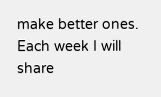make better ones. Each week I will share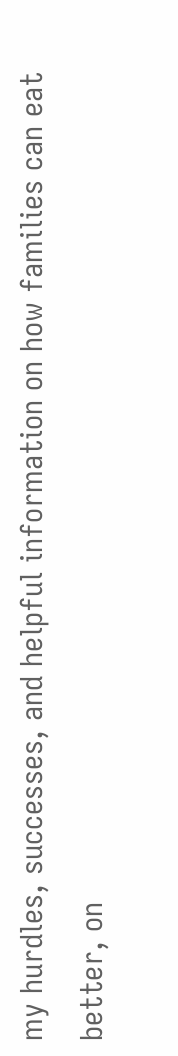my hurdles, successes, and helpful information on how families can eat better, on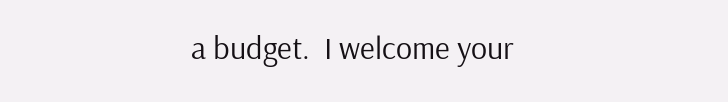a budget.  I welcome your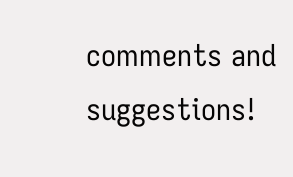comments and suggestions!